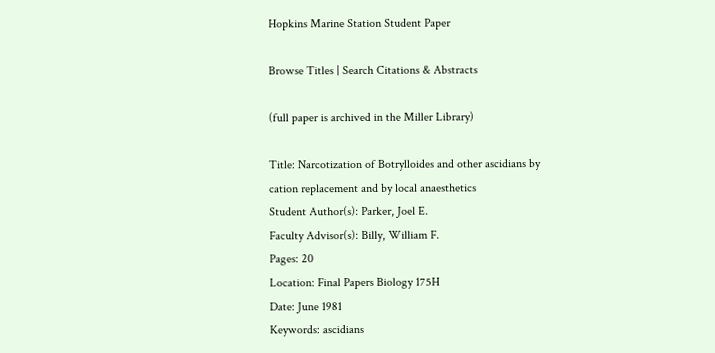Hopkins Marine Station Student Paper

Browse Titles | Search Citations & Abstracts

(full paper is archived in the Miller Library)

Title: Narcotization of Botrylloides and other ascidians by cation replacement and by local anaesthetics
Student Author(s): Parker, Joel E.
Faculty Advisor(s): Billy, William F.
Pages: 20
Location: Final Papers Biology 175H
Date: June 1981
Keywords: ascidians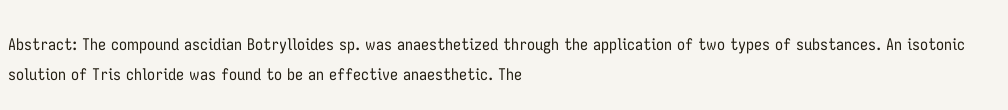Abstract: The compound ascidian Botrylloides sp. was anaesthetized through the application of two types of substances. An isotonic solution of Tris chloride was found to be an effective anaesthetic. The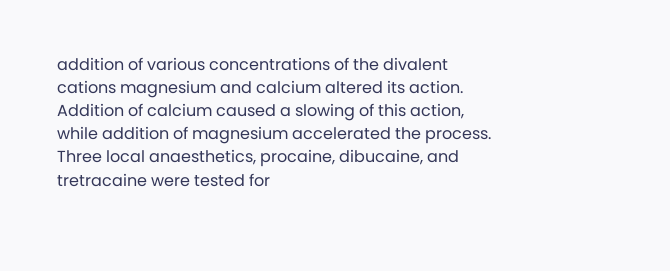addition of various concentrations of the divalent cations magnesium and calcium altered its action. Addition of calcium caused a slowing of this action, while addition of magnesium accelerated the process. Three local anaesthetics, procaine, dibucaine, and tretracaine were tested for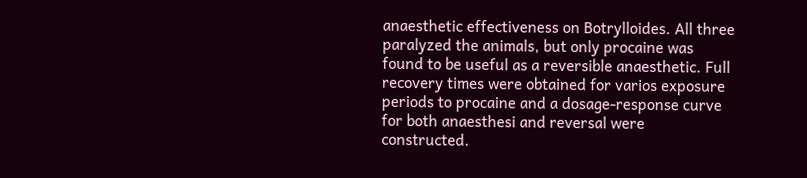anaesthetic effectiveness on Botrylloides. All three paralyzed the animals, but only procaine was found to be useful as a reversible anaesthetic. Full recovery times were obtained for varios exposure periods to procaine and a dosage-response curve for both anaesthesi and reversal were constructed.